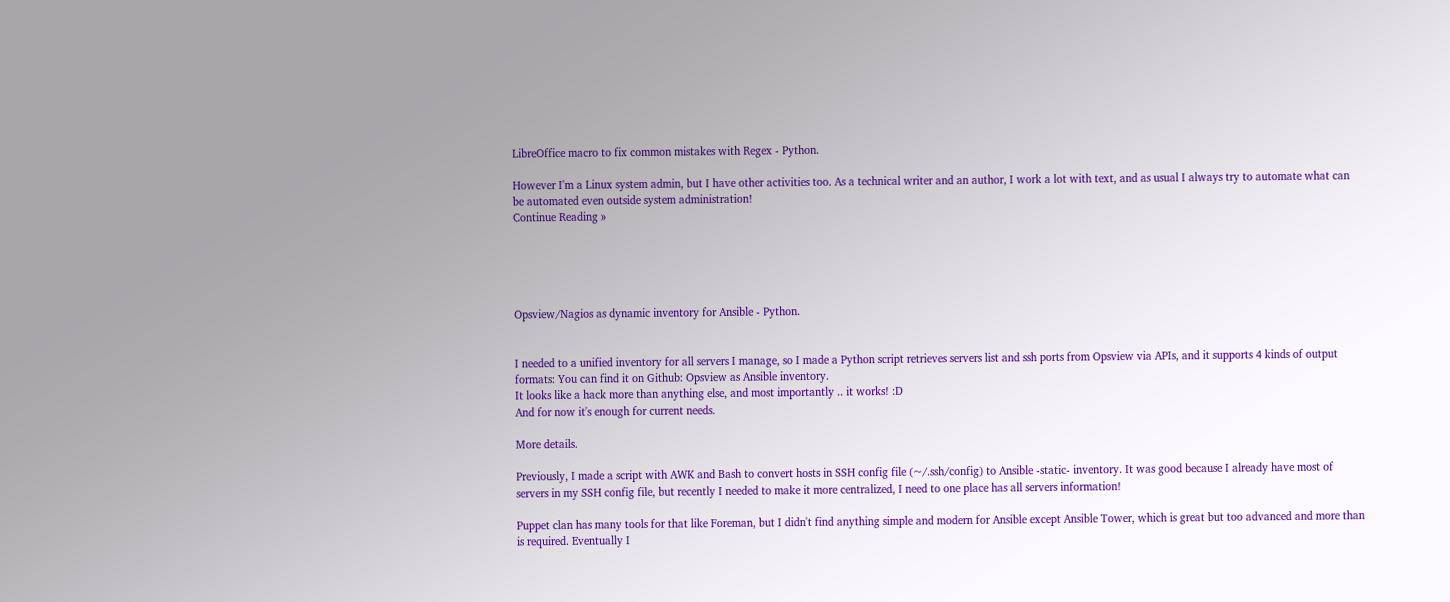LibreOffice macro to fix common mistakes with Regex - Python.

However I'm a Linux system admin, but I have other activities too. As a technical writer and an author, I work a lot with text, and as usual I always try to automate what can be automated even outside system administration!
Continue Reading »





Opsview/Nagios as dynamic inventory for Ansible - Python.


I needed to a unified inventory for all servers I manage, so I made a Python script retrieves servers list and ssh ports from Opsview via APIs, and it supports 4 kinds of output formats: You can find it on Github: Opsview as Ansible inventory.
It looks like a hack more than anything else, and most importantly .. it works! :D
And for now it's enough for current needs.

More details.

Previously, I made a script with AWK and Bash to convert hosts in SSH config file (~/.ssh/config) to Ansible -static- inventory. It was good because I already have most of servers in my SSH config file, but recently I needed to make it more centralized, I need to one place has all servers information!

Puppet clan has many tools for that like Foreman, but I didn't find anything simple and modern for Ansible except Ansible Tower, which is great but too advanced and more than is required. Eventually I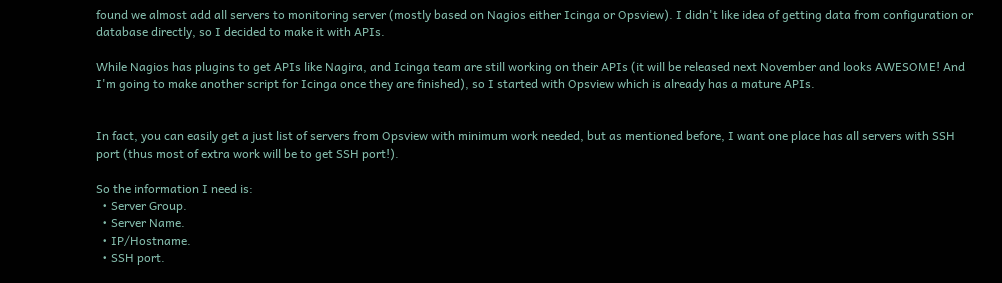found we almost add all servers to monitoring server (mostly based on Nagios either Icinga or Opsview). I didn't like idea of getting data from configuration or database directly, so I decided to make it with APIs.

While Nagios has plugins to get APIs like Nagira, and Icinga team are still working on their APIs (it will be released next November and looks AWESOME! And I'm going to make another script for Icinga once they are finished), so I started with Opsview which is already has a mature APIs.


In fact, you can easily get a just list of servers from Opsview with minimum work needed, but as mentioned before, I want one place has all servers with SSH port (thus most of extra work will be to get SSH port!).

So the information I need is:
  • Server Group.
  • Server Name.
  • IP/Hostname.
  • SSH port.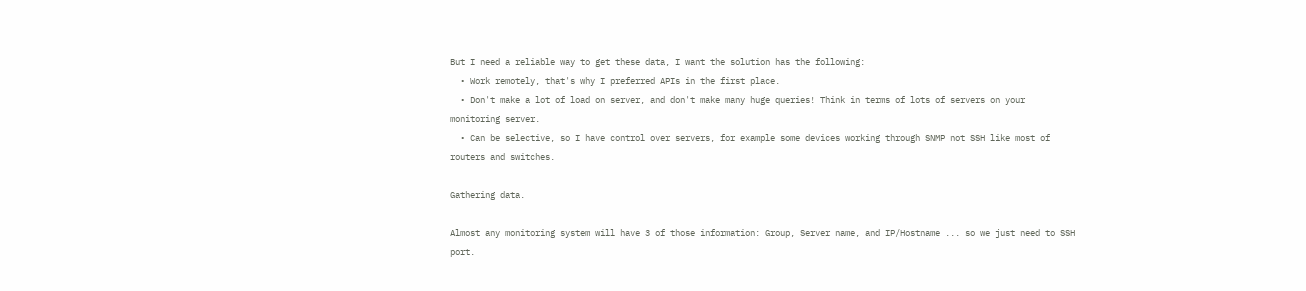But I need a reliable way to get these data, I want the solution has the following:
  • Work remotely, that's why I preferred APIs in the first place.
  • Don't make a lot of load on server, and don't make many huge queries! Think in terms of lots of servers on your monitoring server.
  • Can be selective, so I have control over servers, for example some devices working through SNMP not SSH like most of routers and switches.

Gathering data.

Almost any monitoring system will have 3 of those information: Group, Server name, and IP/Hostname ... so we just need to SSH port.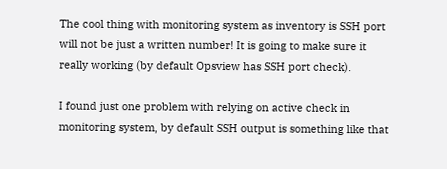The cool thing with monitoring system as inventory is SSH port will not be just a written number! It is going to make sure it really working (by default Opsview has SSH port check).

I found just one problem with relying on active check in monitoring system, by default SSH output is something like that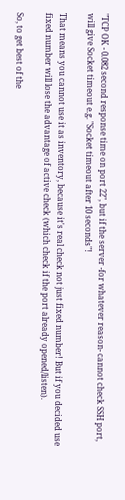"TCP OK - 0.082 second response time on port 22", but if the server -for whatever reason- cannot check SSH port, will give Socket timeout e.g. "Socket timeout after 10 seconds"!

That means you cannot use it as inventory, because it's real check not just fixed number! But if you decided use fixed number will lose the advantage of active check (which check if the port already opened/listen).

So, to get best of the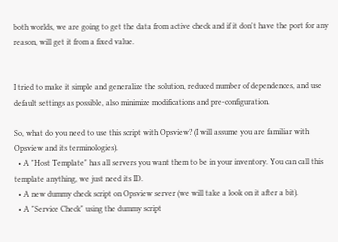both worlds, we are going to get the data from active check and if it don't have the port for any reason, will get it from a fixed value.


I tried to make it simple and generalize the solution, reduced number of dependences, and use default settings as possible, also minimize modifications and pre-configuration.

So, what do you need to use this script with Opsview? (I will assume you are familiar with Opsview and its terminologies).
  • A "Host Template" has all servers you want them to be in your inventory. You can call this template anything, we just need its ID.
  • A new dummy check script on Opsview server (we will take a look on it after a bit).
  • A "Service Check" using the dummy script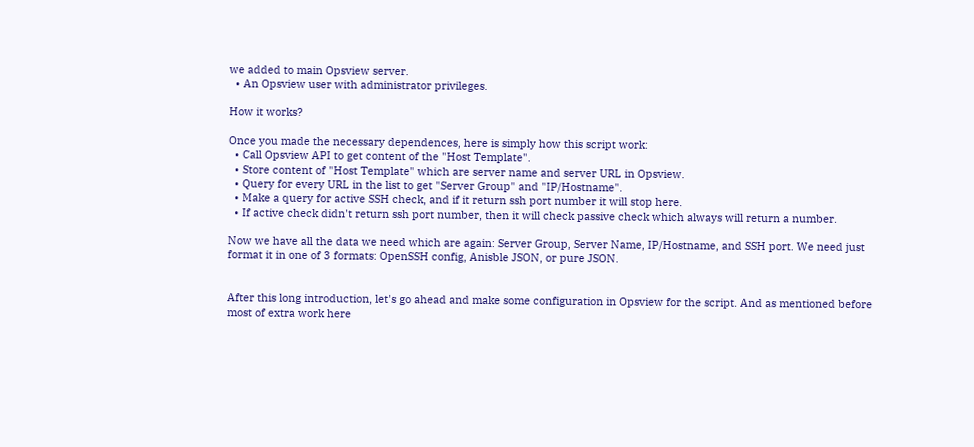we added to main Opsview server.
  • An Opsview user with administrator privileges.

How it works?

Once you made the necessary dependences, here is simply how this script work:
  • Call Opsview API to get content of the "Host Template".
  • Store content of "Host Template" which are server name and server URL in Opsview.
  • Query for every URL in the list to get "Server Group" and "IP/Hostname".
  • Make a query for active SSH check, and if it return ssh port number it will stop here.
  • If active check didn't return ssh port number, then it will check passive check which always will return a number.

Now we have all the data we need which are again: Server Group, Server Name, IP/Hostname, and SSH port. We need just format it in one of 3 formats: OpenSSH config, Anisble JSON, or pure JSON.


After this long introduction, let's go ahead and make some configuration in Opsview for the script. And as mentioned before most of extra work here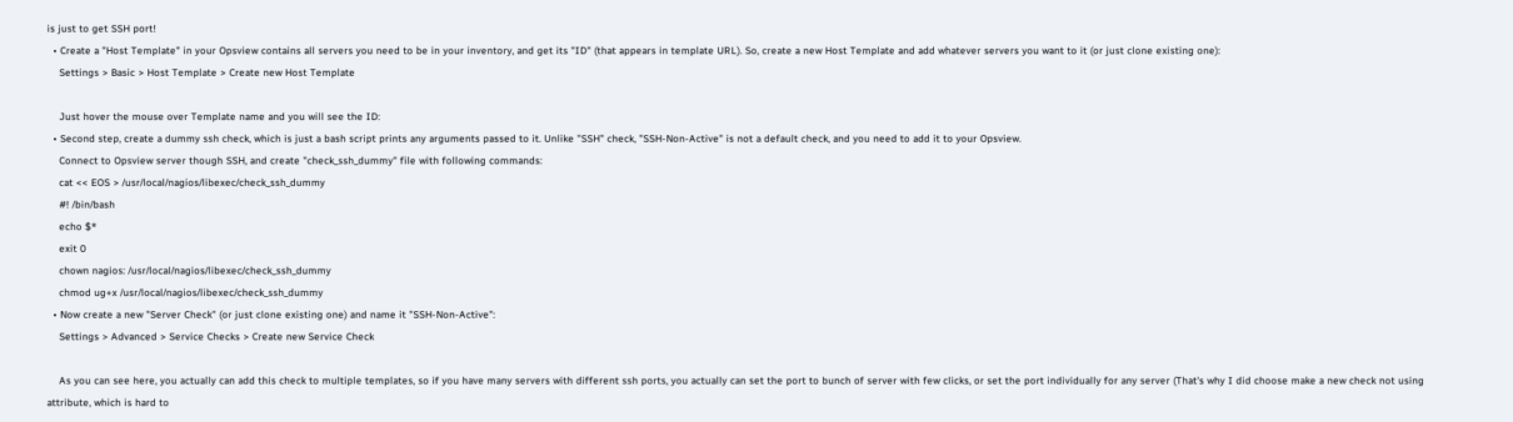is just to get SSH port!
  • Create a "Host Template" in your Opsview contains all servers you need to be in your inventory, and get its "ID" (that appears in template URL). So, create a new Host Template and add whatever servers you want to it (or just clone existing one):
    Settings > Basic > Host Template > Create new Host Template

    Just hover the mouse over Template name and you will see the ID:
  • Second step, create a dummy ssh check, which is just a bash script prints any arguments passed to it. Unlike "SSH" check, "SSH-Non-Active" is not a default check, and you need to add it to your Opsview.
    Connect to Opsview server though SSH, and create "check_ssh_dummy" file with following commands:
    cat << EOS > /usr/local/nagios/libexec/check_ssh_dummy
    #! /bin/bash
    echo $*
    exit 0
    chown nagios: /usr/local/nagios/libexec/check_ssh_dummy
    chmod ug+x /usr/local/nagios/libexec/check_ssh_dummy
  • Now create a new "Server Check" (or just clone existing one) and name it "SSH-Non-Active":
    Settings > Advanced > Service Checks > Create new Service Check

    As you can see here, you actually can add this check to multiple templates, so if you have many servers with different ssh ports, you actually can set the port to bunch of server with few clicks, or set the port individually for any server (That's why I did choose make a new check not using attribute, which is hard to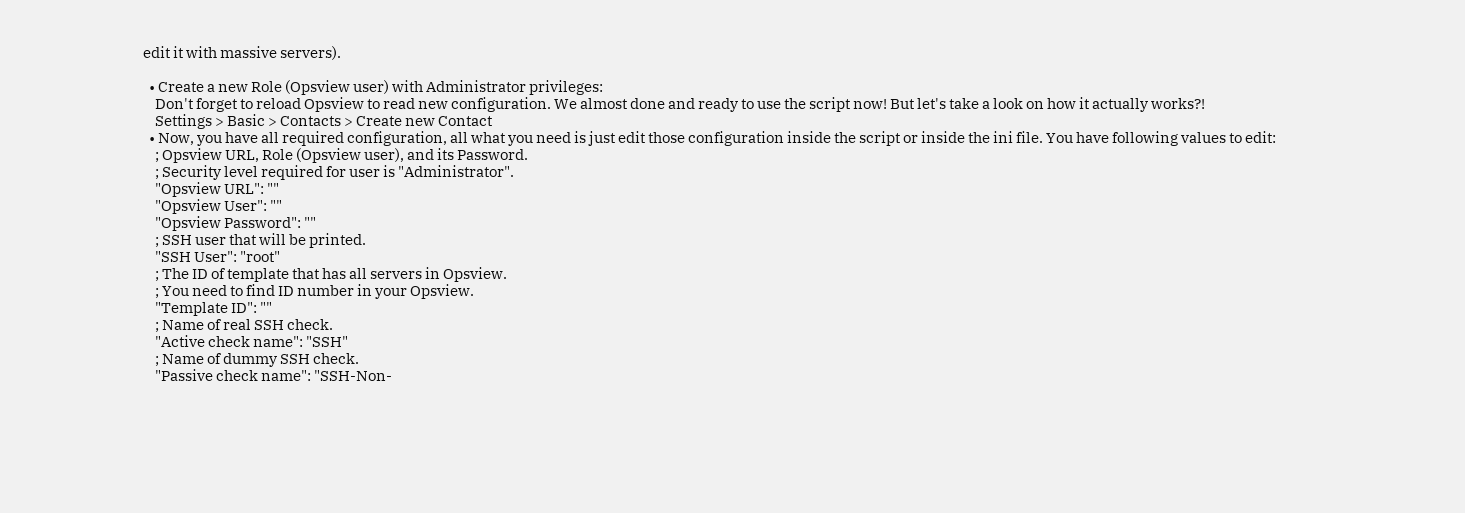edit it with massive servers).

  • Create a new Role (Opsview user) with Administrator privileges:
    Don't forget to reload Opsview to read new configuration. We almost done and ready to use the script now! But let's take a look on how it actually works?!
    Settings > Basic > Contacts > Create new Contact
  • Now, you have all required configuration, all what you need is just edit those configuration inside the script or inside the ini file. You have following values to edit:
    ; Opsview URL, Role (Opsview user), and its Password.
    ; Security level required for user is "Administrator".
    "Opsview URL": ""
    "Opsview User": ""
    "Opsview Password": ""
    ; SSH user that will be printed.
    "SSH User": "root"
    ; The ID of template that has all servers in Opsview.
    ; You need to find ID number in your Opsview.
    "Template ID": ""
    ; Name of real SSH check.
    "Active check name": "SSH"
    ; Name of dummy SSH check.
    "Passive check name": "SSH-Non-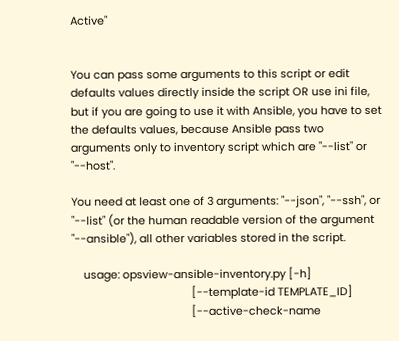Active"


You can pass some arguments to this script or edit defaults values directly inside the script OR use ini file, but if you are going to use it with Ansible, you have to set the defaults values, because Ansible pass two arguments only to inventory script which are "--list" or "--host".

You need at least one of 3 arguments: "--json", "--ssh", or "--list" (or the human readable version of the argument "--ansible"), all other variables stored in the script.

    usage: opsview-ansible-inventory.py [-h]
                                        [--template-id TEMPLATE_ID]
                                        [--active-check-name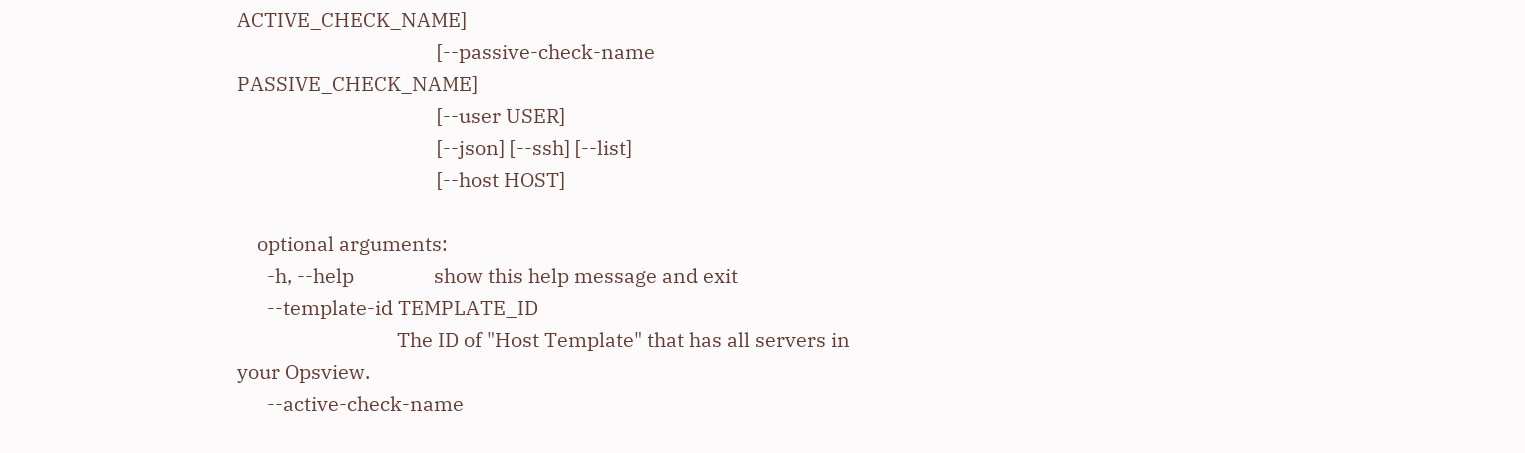ACTIVE_CHECK_NAME]
                                        [--passive-check-name PASSIVE_CHECK_NAME]
                                        [--user USER]
                                        [--json] [--ssh] [--list]
                                        [--host HOST]

    optional arguments:
      -h, --help                show this help message and exit
      --template-id TEMPLATE_ID
                                The ID of "Host Template" that has all servers in your Opsview.
      --active-check-name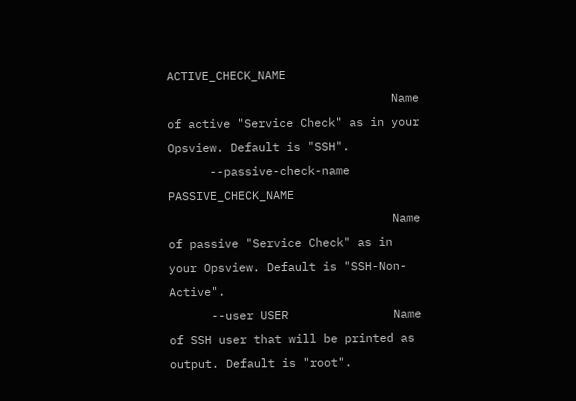ACTIVE_CHECK_NAME
                                Name of active "Service Check" as in your Opsview. Default is "SSH".
      --passive-check-name PASSIVE_CHECK_NAME
                                Name of passive "Service Check" as in your Opsview. Default is "SSH-Non-Active".
      --user USER               Name of SSH user that will be printed as output. Default is "root".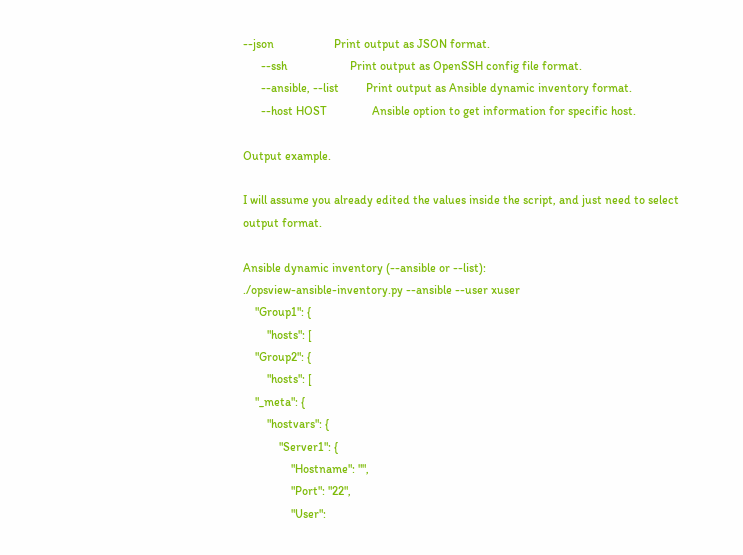--json                    Print output as JSON format.
      --ssh                     Print output as OpenSSH config file format.
      --ansible, --list         Print output as Ansible dynamic inventory format.
      --host HOST               Ansible option to get information for specific host.

Output example.

I will assume you already edited the values inside the script, and just need to select output format.

Ansible dynamic inventory (--ansible or --list):
./opsview-ansible-inventory.py --ansible --user xuser
    "Group1": {
        "hosts": [
    "Group2": {
        "hosts": [
    "_meta": {
        "hostvars": {
            "Server1": {
                "Hostname": "",
                "Port": "22",
                "User":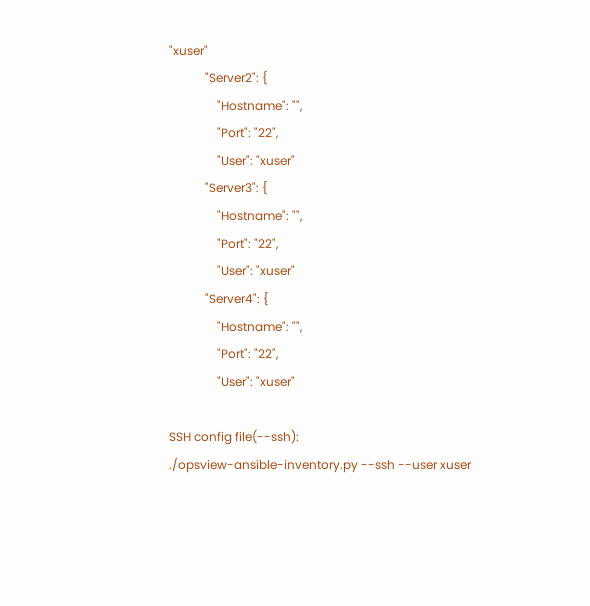"xuser"
            "Server2": {
                "Hostname": "",
                "Port": "22",
                "User": "xuser"
            "Server3": {
                "Hostname": "",
                "Port": "22",
                "User": "xuser"
            "Server4": {
                "Hostname": "",
                "Port": "22",
                "User": "xuser"

SSH config file(--ssh):
./opsview-ansible-inventory.py --ssh --user xuser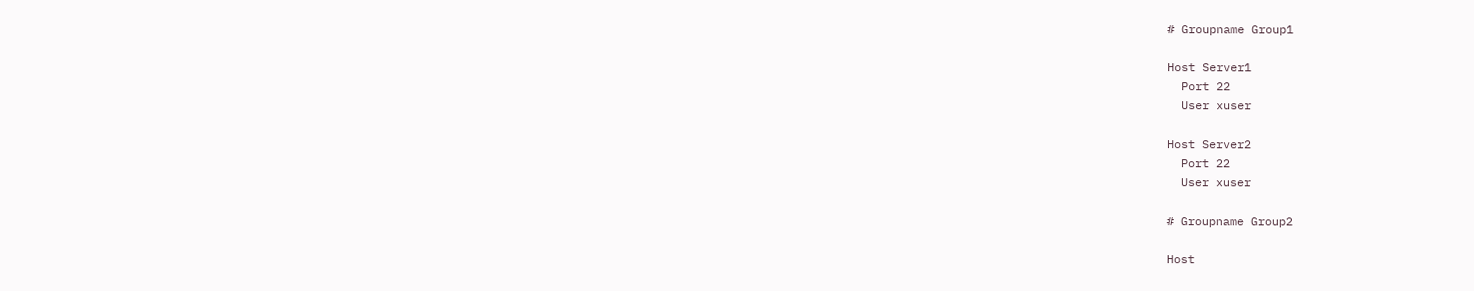# Groupname Group1

Host Server1
  Port 22
  User xuser

Host Server2
  Port 22
  User xuser

# Groupname Group2

Host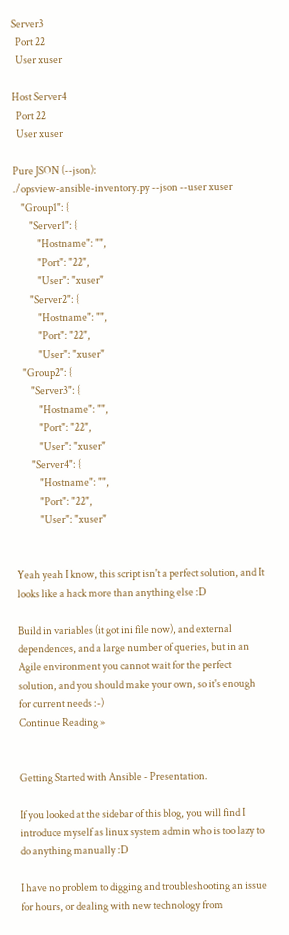Server3
  Port 22
  User xuser

Host Server4
  Port 22
  User xuser

Pure JSON (--json):
./opsview-ansible-inventory.py --json --user xuser
    "Group1": {
        "Server1": {
            "Hostname": "",
            "Port": "22",
            "User": "xuser"
        "Server2": {
            "Hostname": "",
            "Port": "22",
            "User": "xuser"
    "Group2": {
        "Server3": {
            "Hostname": "",
            "Port": "22",
            "User": "xuser"
        "Server4": {
            "Hostname": "",
            "Port": "22",
            "User": "xuser"


Yeah yeah I know, this script isn't a perfect solution, and It looks like a hack more than anything else :D

Build in variables (it got ini file now), and external dependences, and a large number of queries, but in an Agile environment you cannot wait for the perfect solution, and you should make your own, so it's enough for current needs :-)
Continue Reading »


Getting Started with Ansible - Presentation.

If you looked at the sidebar of this blog, you will find I introduce myself as linux system admin who is too lazy to do anything manually :D

I have no problem to digging and troubleshooting an issue for hours, or dealing with new technology from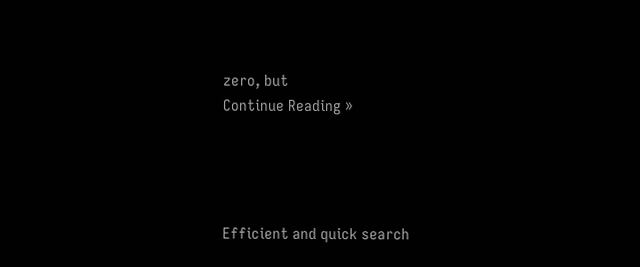zero, but
Continue Reading »




Efficient and quick search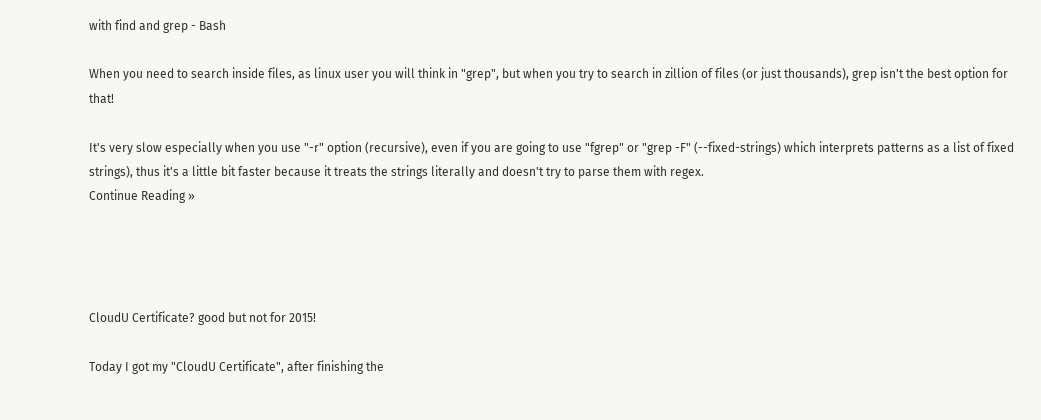with find and grep - Bash

When you need to search inside files, as linux user you will think in "grep", but when you try to search in zillion of files (or just thousands), grep isn't the best option for that!

It's very slow especially when you use "-r" option (recursive), even if you are going to use "fgrep" or "grep -F" (--fixed-strings) which interprets patterns as a list of fixed strings), thus it's a little bit faster because it treats the strings literally and doesn't try to parse them with regex.
Continue Reading »




CloudU Certificate? good but not for 2015!

Today I got my "CloudU Certificate", after finishing the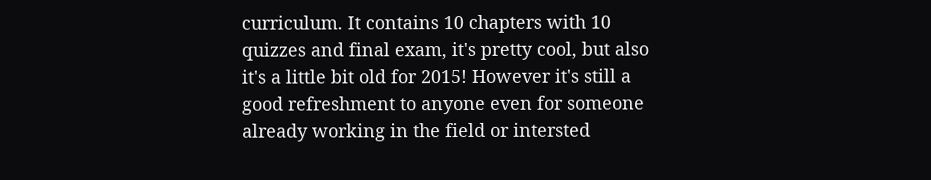curriculum. It contains 10 chapters with 10 quizzes and final exam, it's pretty cool, but also it's a little bit old for 2015! However it's still a good refreshment to anyone even for someone already working in the field or intersted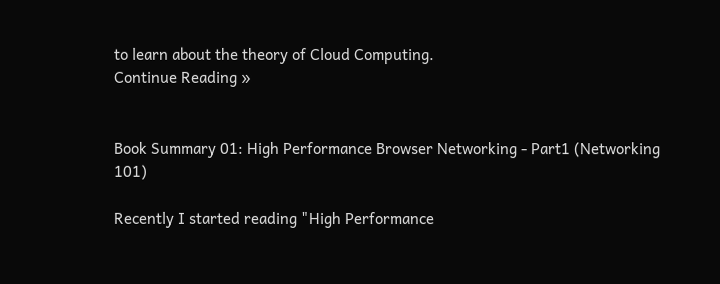to learn about the theory of Cloud Computing.
Continue Reading »


Book Summary 01: High Performance Browser Networking - Part1 (Networking 101)

Recently I started reading "High Performance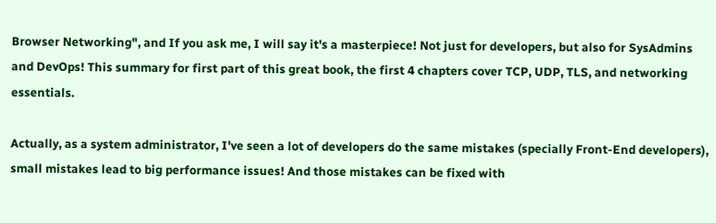Browser Networking", and If you ask me, I will say it's a masterpiece! Not just for developers, but also for SysAdmins and DevOps! This summary for first part of this great book, the first 4 chapters cover TCP, UDP, TLS, and networking essentials.

Actually, as a system administrator, I've seen a lot of developers do the same mistakes (specially Front-End developers), small mistakes lead to big performance issues! And those mistakes can be fixed with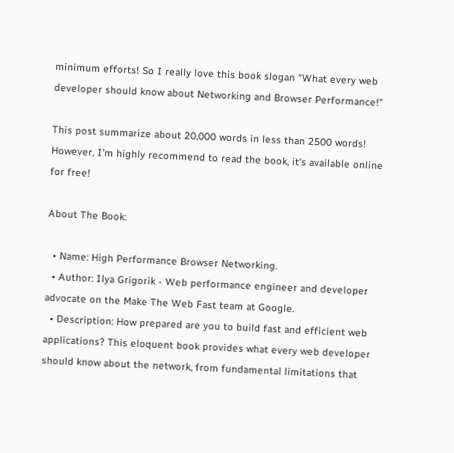minimum efforts! So I really love this book slogan "What every web developer should know about Networking and Browser Performance!"

This post summarize about 20,000 words in less than 2500 words! However, I'm highly recommend to read the book, it's available online for free!

About The Book:

  • Name: High Performance Browser Networking.
  • Author: Ilya Grigorik - Web performance engineer and developer advocate on the Make The Web Fast team at Google.
  • Description: How prepared are you to build fast and efficient web applications? This eloquent book provides what every web developer should know about the network, from fundamental limitations that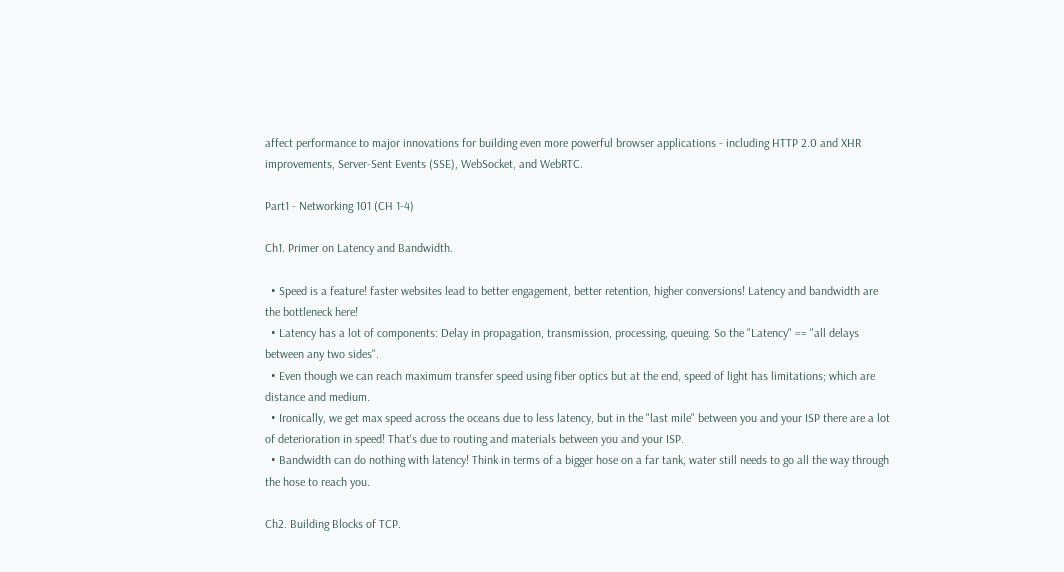affect performance to major innovations for building even more powerful browser applications - including HTTP 2.0 and XHR improvements, Server-Sent Events (SSE), WebSocket, and WebRTC.

Part1 - Networking 101 (CH 1-4)

Ch1. Primer on Latency and Bandwidth.

  • Speed is a feature! faster websites lead to better engagement, better retention, higher conversions! Latency and bandwidth are the bottleneck here!
  • Latency has a lot of components: Delay in propagation, transmission, processing, queuing. So the "Latency" == "all delays between any two sides".
  • Even though we can reach maximum transfer speed using fiber optics but at the end, speed of light has limitations; which are distance and medium.
  • Ironically, we get max speed across the oceans due to less latency, but in the "last mile" between you and your ISP there are a lot of deterioration in speed! That's due to routing and materials between you and your ISP.
  • Bandwidth can do nothing with latency! Think in terms of a bigger hose on a far tank, water still needs to go all the way through the hose to reach you.

Ch2. Building Blocks of TCP.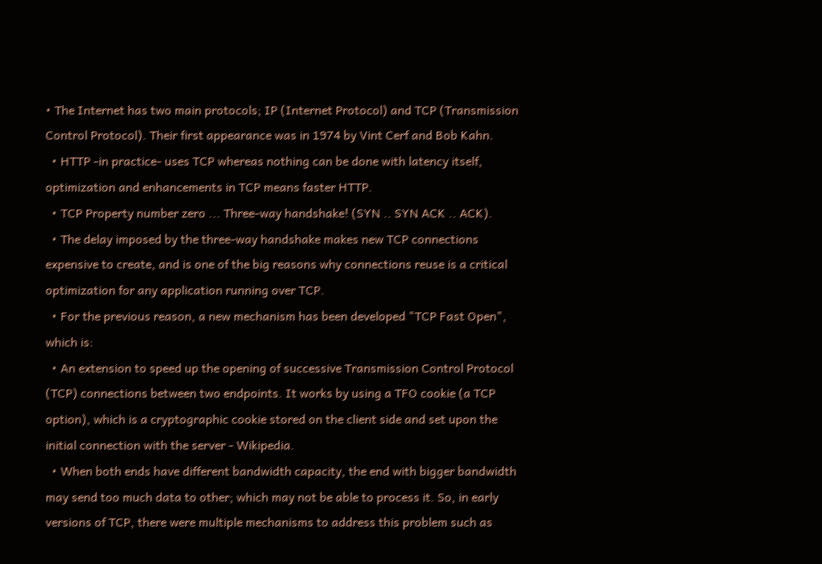• The Internet has two main protocols; IP (Internet Protocol) and TCP (Transmission Control Protocol). Their first appearance was in 1974 by Vint Cerf and Bob Kahn.
  • HTTP -in practice- uses TCP whereas nothing can be done with latency itself, optimization and enhancements in TCP means faster HTTP.
  • TCP Property number zero ... Three-way handshake! (SYN .. SYN ACK .. ACK).
  • The delay imposed by the three-way handshake makes new TCP connections expensive to create, and is one of the big reasons why connections reuse is a critical optimization for any application running over TCP.
  • For the previous reason, a new mechanism has been developed "TCP Fast Open", which is:
  • An extension to speed up the opening of successive Transmission Control Protocol (TCP) connections between two endpoints. It works by using a TFO cookie (a TCP option), which is a cryptographic cookie stored on the client side and set upon the initial connection with the server - Wikipedia.
  • When both ends have different bandwidth capacity, the end with bigger bandwidth may send too much data to other; which may not be able to process it. So, in early versions of TCP, there were multiple mechanisms to address this problem such as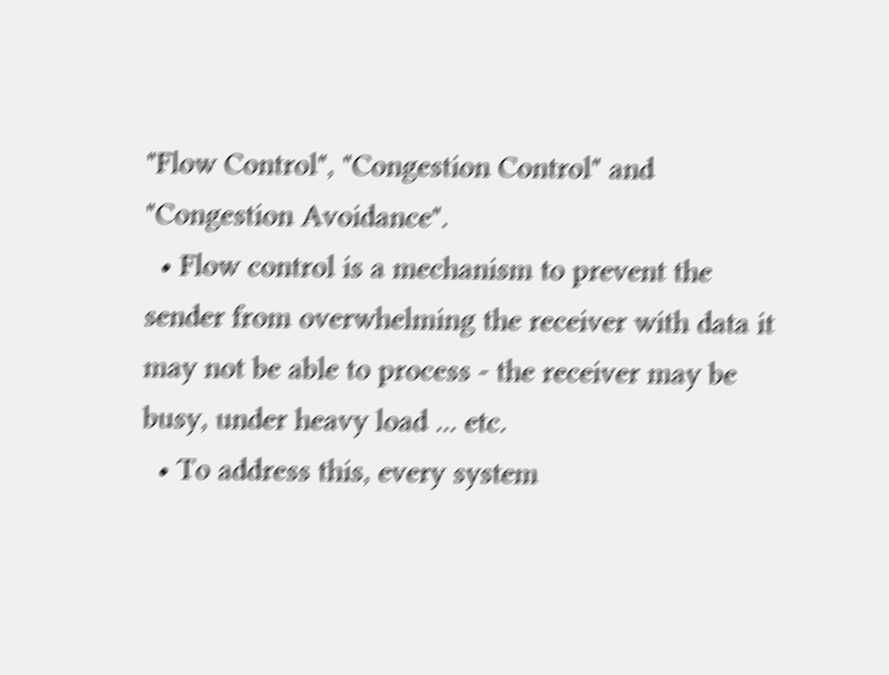"Flow Control", "Congestion Control" and "Congestion Avoidance".
  • Flow control is a mechanism to prevent the sender from overwhelming the receiver with data it may not be able to process - the receiver may be busy, under heavy load ... etc.
  • To address this, every system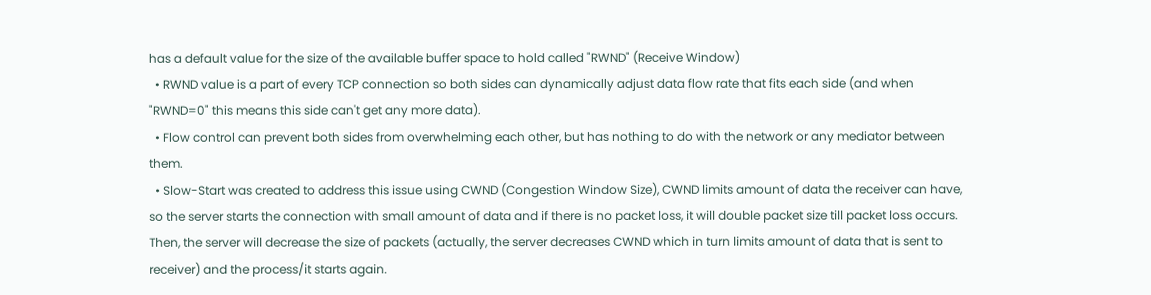has a default value for the size of the available buffer space to hold called "RWND" (Receive Window)
  • RWND value is a part of every TCP connection so both sides can dynamically adjust data flow rate that fits each side (and when "RWND=0" this means this side can't get any more data).
  • Flow control can prevent both sides from overwhelming each other, but has nothing to do with the network or any mediator between them.
  • Slow-Start was created to address this issue using CWND (Congestion Window Size), CWND limits amount of data the receiver can have, so the server starts the connection with small amount of data and if there is no packet loss, it will double packet size till packet loss occurs. Then, the server will decrease the size of packets (actually, the server decreases CWND which in turn limits amount of data that is sent to receiver) and the process/it starts again.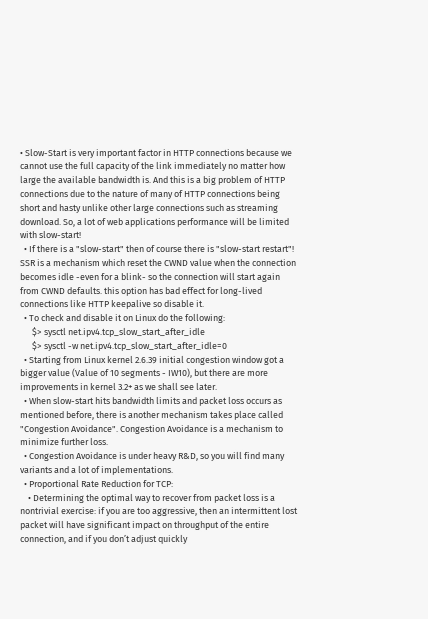• Slow-Start is very important factor in HTTP connections because we cannot use the full capacity of the link immediately no matter how large the available bandwidth is. And this is a big problem of HTTP connections due to the nature of many of HTTP connections being short and hasty unlike other large connections such as streaming download. So, a lot of web applications performance will be limited with slow-start!
  • If there is a "slow-start" then of course there is "slow-start restart"! SSR is a mechanism which reset the CWND value when the connection becomes idle -even for a blink- so the connection will start again from CWND defaults. this option has bad effect for long-lived connections like HTTP keepalive so disable it.
  • To check and disable it on Linux do the following:
      $> sysctl net.ipv4.tcp_slow_start_after_idle
      $> sysctl -w net.ipv4.tcp_slow_start_after_idle=0
  • Starting from Linux kernel 2.6.39 initial congestion window got a bigger value (Value of 10 segments - IW10), but there are more improvements in kernel 3.2+ as we shall see later.
  • When slow-start hits bandwidth limits and packet loss occurs as mentioned before, there is another mechanism takes place called "Congestion Avoidance". Congestion Avoidance is a mechanism to minimize further loss.
  • Congestion Avoidance is under heavy R&D, so you will find many variants and a lot of implementations.
  • Proportional Rate Reduction for TCP:
    • Determining the optimal way to recover from packet loss is a nontrivial exercise: if you are too aggressive, then an intermittent lost packet will have significant impact on throughput of the entire connection, and if you don’t adjust quickly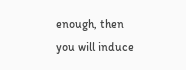enough, then you will induce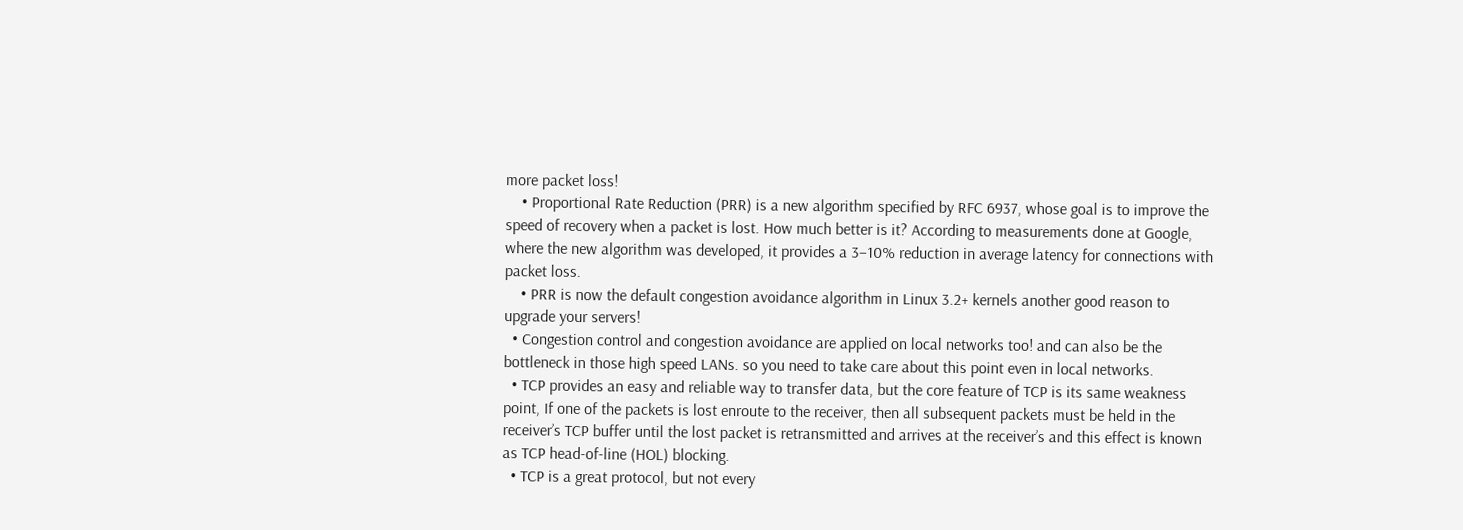more packet loss!
    • Proportional Rate Reduction (PRR) is a new algorithm specified by RFC 6937, whose goal is to improve the speed of recovery when a packet is lost. How much better is it? According to measurements done at Google, where the new algorithm was developed, it provides a 3–10% reduction in average latency for connections with packet loss.
    • PRR is now the default congestion avoidance algorithm in Linux 3.2+ kernels another good reason to upgrade your servers!
  • Congestion control and congestion avoidance are applied on local networks too! and can also be the bottleneck in those high speed LANs. so you need to take care about this point even in local networks.
  • TCP provides an easy and reliable way to transfer data, but the core feature of TCP is its same weakness point, If one of the packets is lost enroute to the receiver, then all subsequent packets must be held in the receiver’s TCP buffer until the lost packet is retransmitted and arrives at the receiver’s and this effect is known as TCP head-of-line (HOL) blocking.
  • TCP is a great protocol, but not every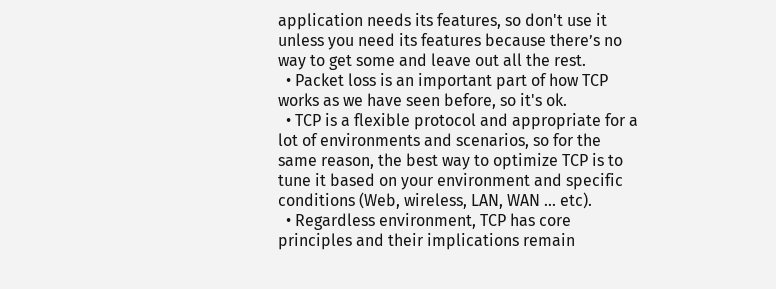application needs its features, so don't use it unless you need its features because there’s no way to get some and leave out all the rest.
  • Packet loss is an important part of how TCP works as we have seen before, so it's ok.
  • TCP is a flexible protocol and appropriate for a lot of environments and scenarios, so for the same reason, the best way to optimize TCP is to tune it based on your environment and specific conditions (Web, wireless, LAN, WAN ... etc).
  • Regardless environment, TCP has core principles and their implications remain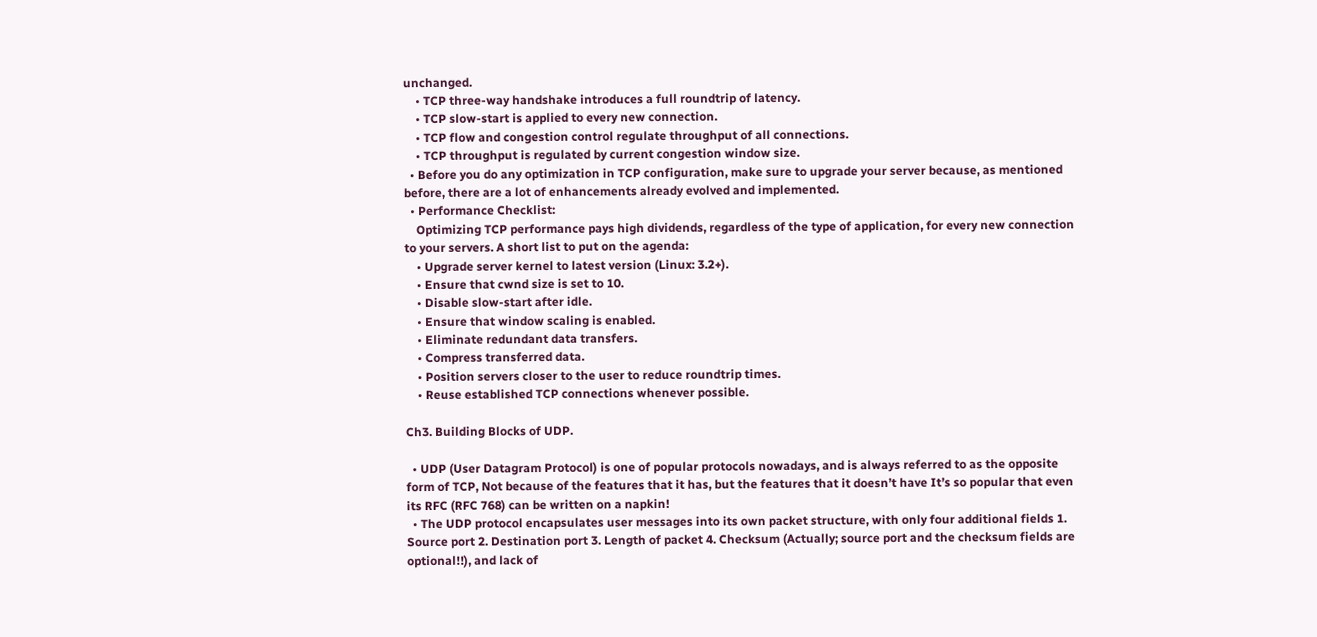unchanged.
    • TCP three-way handshake introduces a full roundtrip of latency.
    • TCP slow-start is applied to every new connection.
    • TCP flow and congestion control regulate throughput of all connections.
    • TCP throughput is regulated by current congestion window size.
  • Before you do any optimization in TCP configuration, make sure to upgrade your server because, as mentioned before, there are a lot of enhancements already evolved and implemented.
  • Performance Checklist:
    Optimizing TCP performance pays high dividends, regardless of the type of application, for every new connection to your servers. A short list to put on the agenda:
    • Upgrade server kernel to latest version (Linux: 3.2+).
    • Ensure that cwnd size is set to 10.
    • Disable slow-start after idle.
    • Ensure that window scaling is enabled.
    • Eliminate redundant data transfers.
    • Compress transferred data.
    • Position servers closer to the user to reduce roundtrip times.
    • Reuse established TCP connections whenever possible.

Ch3. Building Blocks of UDP.

  • UDP (User Datagram Protocol) is one of popular protocols nowadays, and is always referred to as the opposite form of TCP, Not because of the features that it has, but the features that it doesn’t have It’s so popular that even its RFC (RFC 768) can be written on a napkin!
  • The UDP protocol encapsulates user messages into its own packet structure, with only four additional fields 1. Source port 2. Destination port 3. Length of packet 4. Checksum (Actually; source port and the checksum fields are optional!!), and lack of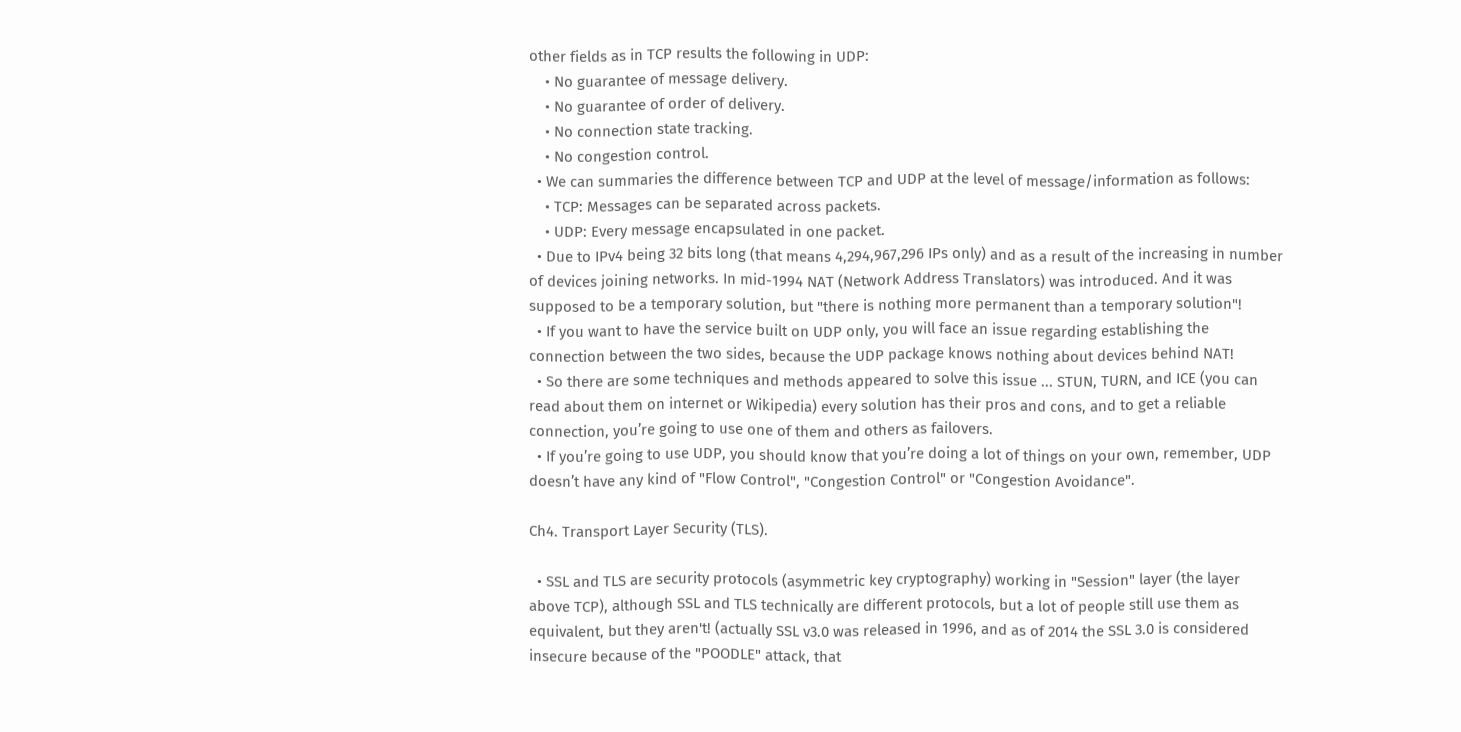other fields as in TCP results the following in UDP:
    • No guarantee of message delivery.
    • No guarantee of order of delivery.
    • No connection state tracking.
    • No congestion control.
  • We can summaries the difference between TCP and UDP at the level of message/information as follows:
    • TCP: Messages can be separated across packets.
    • UDP: Every message encapsulated in one packet.
  • Due to IPv4 being 32 bits long (that means 4,294,967,296 IPs only) and as a result of the increasing in number of devices joining networks. In mid-1994 NAT (Network Address Translators) was introduced. And it was supposed to be a temporary solution, but "there is nothing more permanent than a temporary solution"!
  • If you want to have the service built on UDP only, you will face an issue regarding establishing the connection between the two sides, because the UDP package knows nothing about devices behind NAT!
  • So there are some techniques and methods appeared to solve this issue ... STUN, TURN, and ICE (you can read about them on internet or Wikipedia) every solution has their pros and cons, and to get a reliable connection, you’re going to use one of them and others as failovers.
  • If you’re going to use UDP, you should know that you’re doing a lot of things on your own, remember, UDP doesn’t have any kind of "Flow Control", "Congestion Control" or "Congestion Avoidance".

Ch4. Transport Layer Security (TLS).

  • SSL and TLS are security protocols (asymmetric key cryptography) working in "Session" layer (the layer above TCP), although SSL and TLS technically are different protocols, but a lot of people still use them as equivalent, but they aren't! (actually SSL v3.0 was released in 1996, and as of 2014 the SSL 3.0 is considered insecure because of the "POODLE" attack, that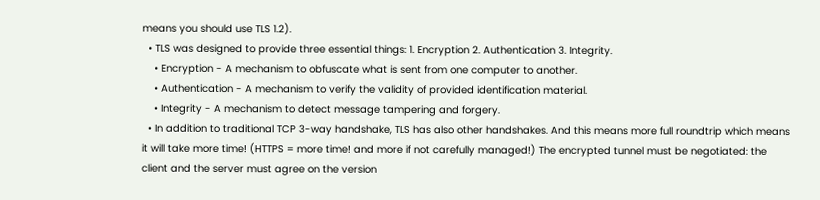means you should use TLS 1.2).
  • TLS was designed to provide three essential things: 1. Encryption 2. Authentication 3. Integrity.
    • Encryption - A mechanism to obfuscate what is sent from one computer to another.
    • Authentication - A mechanism to verify the validity of provided identification material.
    • Integrity - A mechanism to detect message tampering and forgery.
  • In addition to traditional TCP 3-way handshake, TLS has also other handshakes. And this means more full roundtrip which means it will take more time! (HTTPS = more time! and more if not carefully managed!) The encrypted tunnel must be negotiated: the client and the server must agree on the version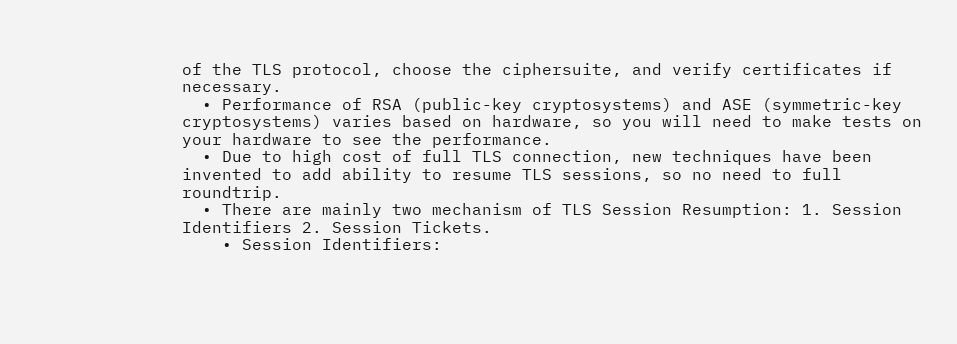of the TLS protocol, choose the ciphersuite, and verify certificates if necessary.
  • Performance of RSA (public-key cryptosystems) and ASE (symmetric-key cryptosystems) varies based on hardware, so you will need to make tests on your hardware to see the performance.
  • Due to high cost of full TLS connection, new techniques have been invented to add ability to resume TLS sessions, so no need to full roundtrip.
  • There are mainly two mechanism of TLS Session Resumption: 1. Session Identifiers 2. Session Tickets.
    • Session Identifiers: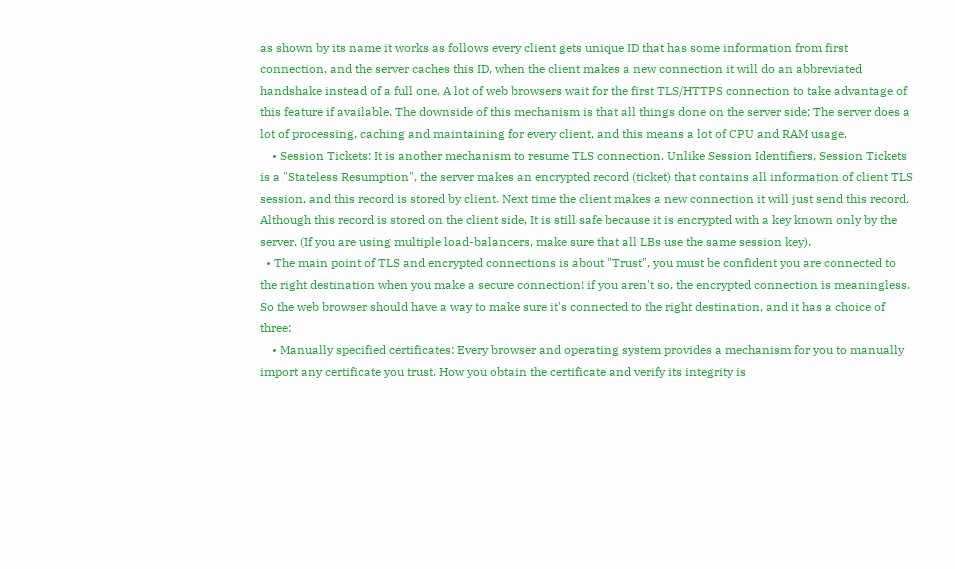as shown by its name it works as follows every client gets unique ID that has some information from first connection, and the server caches this ID, when the client makes a new connection it will do an abbreviated handshake instead of a full one. A lot of web browsers wait for the first TLS/HTTPS connection to take advantage of this feature if available. The downside of this mechanism is that all things done on the server side; The server does a lot of processing, caching and maintaining for every client, and this means a lot of CPU and RAM usage.
    • Session Tickets: It is another mechanism to resume TLS connection. Unlike Session Identifiers, Session Tickets is a "Stateless Resumption", the server makes an encrypted record (ticket) that contains all information of client TLS session, and this record is stored by client. Next time the client makes a new connection it will just send this record. Although this record is stored on the client side, It is still safe because it is encrypted with a key known only by the server. (If you are using multiple load-balancers, make sure that all LBs use the same session key).
  • The main point of TLS and encrypted connections is about "Trust", you must be confident you are connected to the right destination when you make a secure connection! if you aren't so, the encrypted connection is meaningless. So the web browser should have a way to make sure it's connected to the right destination, and it has a choice of three:
    • Manually specified certificates: Every browser and operating system provides a mechanism for you to manually import any certificate you trust. How you obtain the certificate and verify its integrity is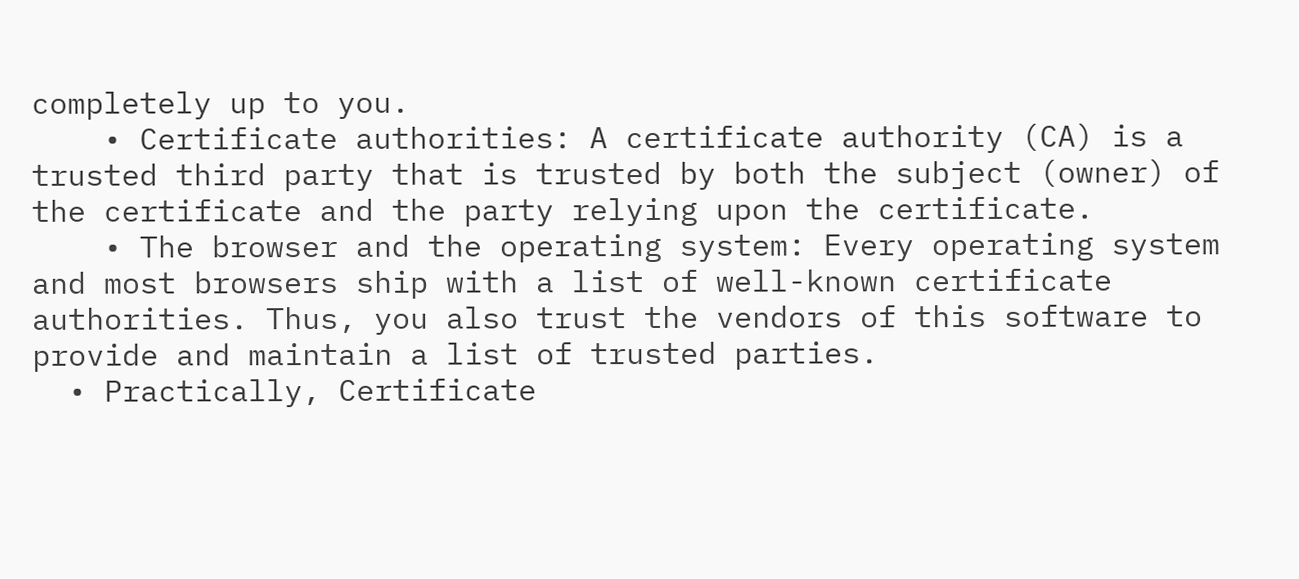completely up to you.
    • Certificate authorities: A certificate authority (CA) is a trusted third party that is trusted by both the subject (owner) of the certificate and the party relying upon the certificate.
    • The browser and the operating system: Every operating system and most browsers ship with a list of well-known certificate authorities. Thus, you also trust the vendors of this software to provide and maintain a list of trusted parties.
  • Practically, Certificate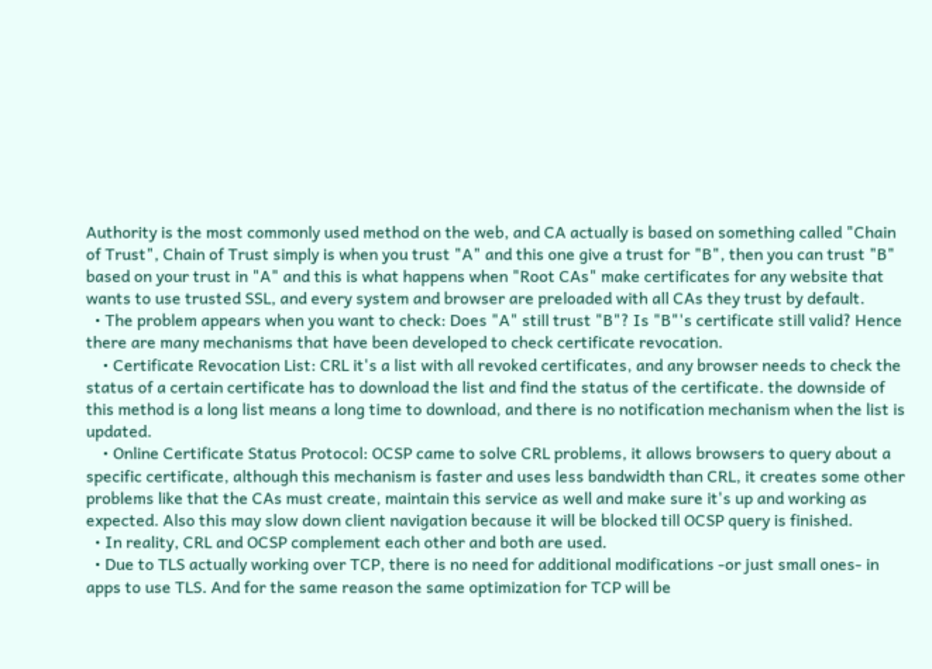Authority is the most commonly used method on the web, and CA actually is based on something called "Chain of Trust", Chain of Trust simply is when you trust "A" and this one give a trust for "B", then you can trust "B" based on your trust in "A" and this is what happens when "Root CAs" make certificates for any website that wants to use trusted SSL, and every system and browser are preloaded with all CAs they trust by default.
  • The problem appears when you want to check: Does "A" still trust "B"? Is "B"'s certificate still valid? Hence there are many mechanisms that have been developed to check certificate revocation.
    • Certificate Revocation List: CRL it's a list with all revoked certificates, and any browser needs to check the status of a certain certificate has to download the list and find the status of the certificate. the downside of this method is a long list means a long time to download, and there is no notification mechanism when the list is updated.
    • Online Certificate Status Protocol: OCSP came to solve CRL problems, it allows browsers to query about a specific certificate, although this mechanism is faster and uses less bandwidth than CRL, it creates some other problems like that the CAs must create, maintain this service as well and make sure it's up and working as expected. Also this may slow down client navigation because it will be blocked till OCSP query is finished.
  • In reality, CRL and OCSP complement each other and both are used.
  • Due to TLS actually working over TCP, there is no need for additional modifications -or just small ones- in apps to use TLS. And for the same reason the same optimization for TCP will be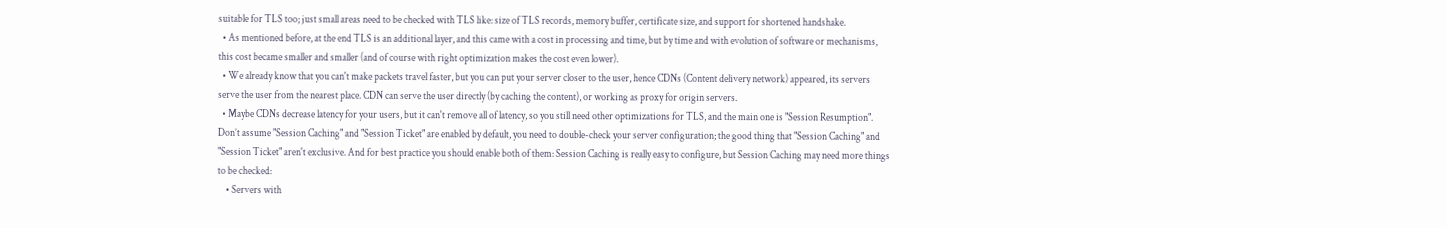suitable for TLS too; just small areas need to be checked with TLS like: size of TLS records, memory buffer, certificate size, and support for shortened handshake.
  • As mentioned before, at the end TLS is an additional layer, and this came with a cost in processing and time, but by time and with evolution of software or mechanisms, this cost became smaller and smaller (and of course with right optimization makes the cost even lower).
  • We already know that you can't make packets travel faster, but you can put your server closer to the user, hence CDNs (Content delivery network) appeared, its servers serve the user from the nearest place. CDN can serve the user directly (by caching the content), or working as proxy for origin servers.
  • Maybe CDNs decrease latency for your users, but it can't remove all of latency, so you still need other optimizations for TLS, and the main one is "Session Resumption". Don’t assume "Session Caching" and "Session Ticket" are enabled by default, you need to double-check your server configuration; the good thing that "Session Caching" and "Session Ticket" aren't exclusive. And for best practice you should enable both of them: Session Caching is really easy to configure, but Session Caching may need more things to be checked:
    • Servers with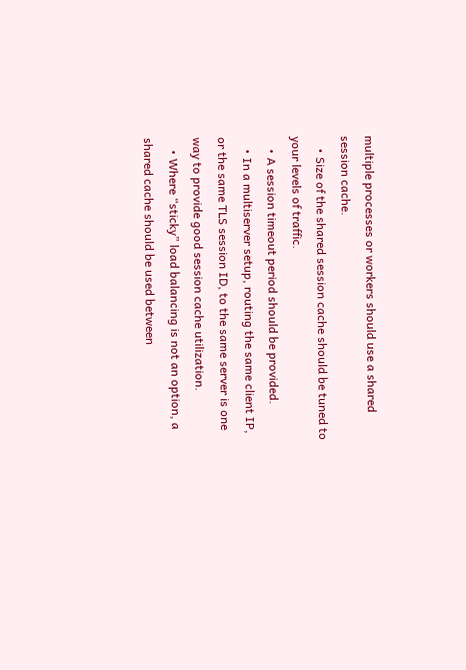multiple processes or workers should use a shared session cache.
    • Size of the shared session cache should be tuned to your levels of traffic.
    • A session timeout period should be provided.
    • In a multiserver setup, routing the same client IP, or the same TLS session ID, to the same server is one way to provide good session cache utilization.
    • Where “sticky” load balancing is not an option, a shared cache should be used between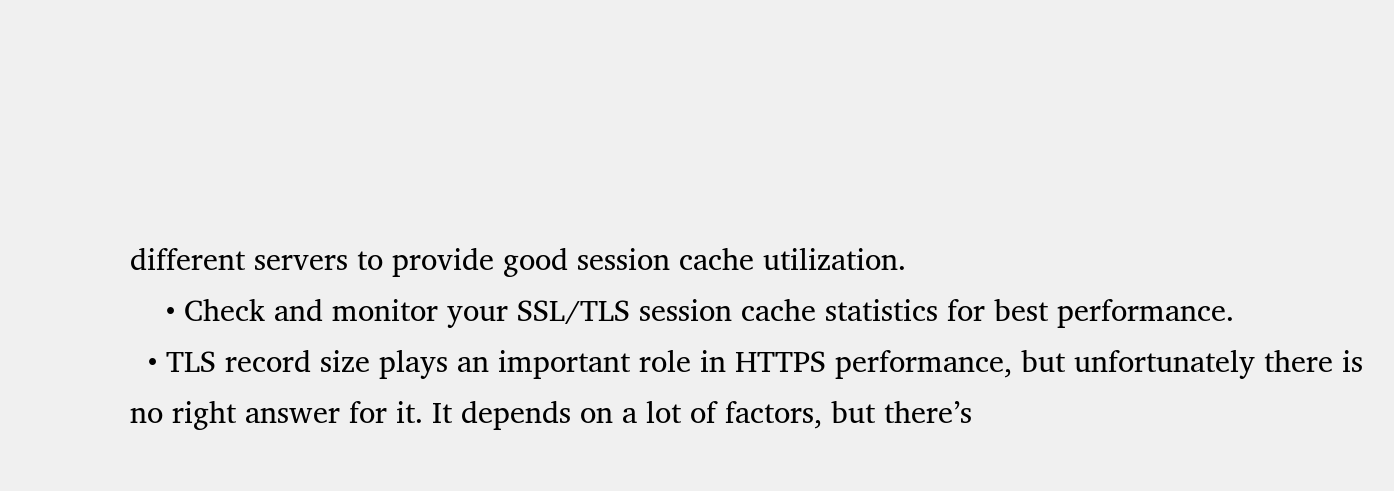different servers to provide good session cache utilization.
    • Check and monitor your SSL/TLS session cache statistics for best performance.
  • TLS record size plays an important role in HTTPS performance, but unfortunately there is no right answer for it. It depends on a lot of factors, but there’s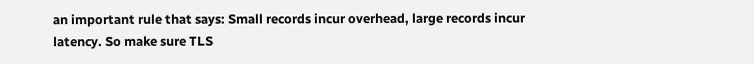an important rule that says: Small records incur overhead, large records incur latency. So make sure TLS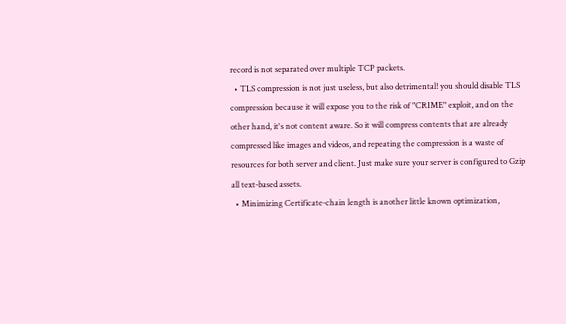record is not separated over multiple TCP packets.
  • TLS compression is not just useless, but also detrimental! you should disable TLS compression because it will expose you to the risk of "CRIME" exploit, and on the other hand, it's not content aware. So it will compress contents that are already compressed like images and videos, and repeating the compression is a waste of resources for both server and client. Just make sure your server is configured to Gzip all text-based assets.
  • Minimizing Certificate-chain length is another little known optimization,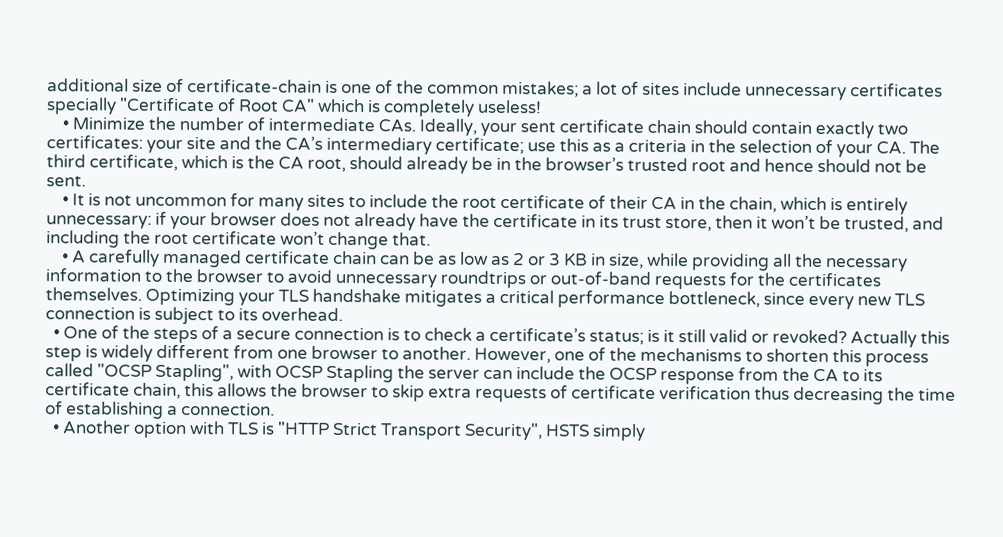additional size of certificate-chain is one of the common mistakes; a lot of sites include unnecessary certificates specially "Certificate of Root CA" which is completely useless!
    • Minimize the number of intermediate CAs. Ideally, your sent certificate chain should contain exactly two certificates: your site and the CA’s intermediary certificate; use this as a criteria in the selection of your CA. The third certificate, which is the CA root, should already be in the browser’s trusted root and hence should not be sent.
    • It is not uncommon for many sites to include the root certificate of their CA in the chain, which is entirely unnecessary: if your browser does not already have the certificate in its trust store, then it won’t be trusted, and including the root certificate won’t change that.
    • A carefully managed certificate chain can be as low as 2 or 3 KB in size, while providing all the necessary information to the browser to avoid unnecessary roundtrips or out-of-band requests for the certificates themselves. Optimizing your TLS handshake mitigates a critical performance bottleneck, since every new TLS connection is subject to its overhead.
  • One of the steps of a secure connection is to check a certificate’s status; is it still valid or revoked? Actually this step is widely different from one browser to another. However, one of the mechanisms to shorten this process called "OCSP Stapling", with OCSP Stapling the server can include the OCSP response from the CA to its certificate chain, this allows the browser to skip extra requests of certificate verification thus decreasing the time of establishing a connection.
  • Another option with TLS is "HTTP Strict Transport Security", HSTS simply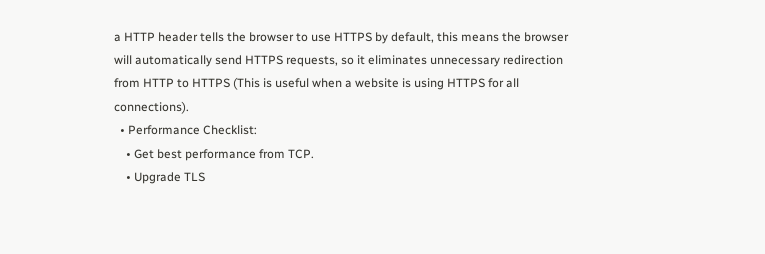a HTTP header tells the browser to use HTTPS by default, this means the browser will automatically send HTTPS requests, so it eliminates unnecessary redirection from HTTP to HTTPS (This is useful when a website is using HTTPS for all connections).
  • Performance Checklist:
    • Get best performance from TCP.
    • Upgrade TLS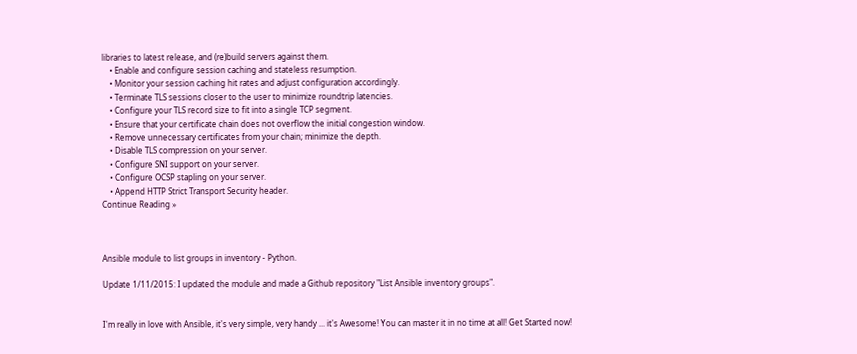libraries to latest release, and (re)build servers against them.
    • Enable and configure session caching and stateless resumption.
    • Monitor your session caching hit rates and adjust configuration accordingly.
    • Terminate TLS sessions closer to the user to minimize roundtrip latencies.
    • Configure your TLS record size to fit into a single TCP segment.
    • Ensure that your certificate chain does not overflow the initial congestion window.
    • Remove unnecessary certificates from your chain; minimize the depth.
    • Disable TLS compression on your server.
    • Configure SNI support on your server.
    • Configure OCSP stapling on your server.
    • Append HTTP Strict Transport Security header.
Continue Reading »



Ansible module to list groups in inventory - Python.

Update 1/11/2015: I updated the module and made a Github repository "List Ansible inventory groups".


I'm really in love with Ansible, it's very simple, very handy ... it's Awesome! You can master it in no time at all! Get Started now!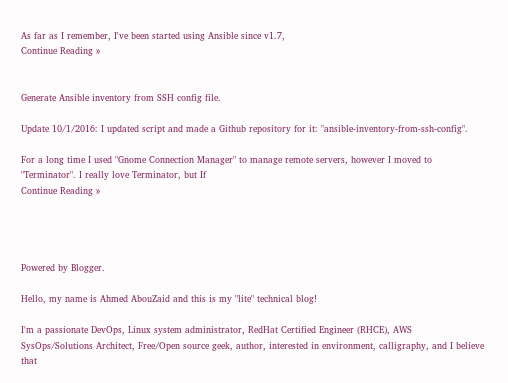As far as I remember, I've been started using Ansible since v1.7,
Continue Reading »


Generate Ansible inventory from SSH config file.

Update 10/1/2016: I updated script and made a Github repository for it: "ansible-inventory-from-ssh-config".

For a long time I used "Gnome Connection Manager" to manage remote servers, however I moved to "Terminator". I really love Terminator, but If
Continue Reading »




Powered by Blogger.

Hello, my name is Ahmed AbouZaid and this is my "lite" technical blog!

I'm a passionate DevOps, Linux system administrator, RedHat Certified Engineer (RHCE), AWS SysOps/Solutions Architect, Free/Open source geek, author, interested in environment, calligraphy, and I believe that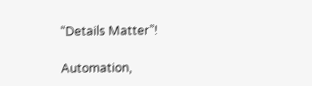“Details Matter”!

Automation,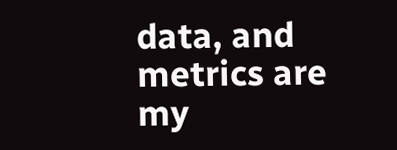data, and metrics are my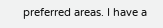preferred areas. I have a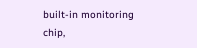built-in monitoring chip,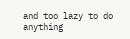and too lazy to do anything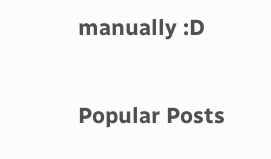manually :D

Popular Posts